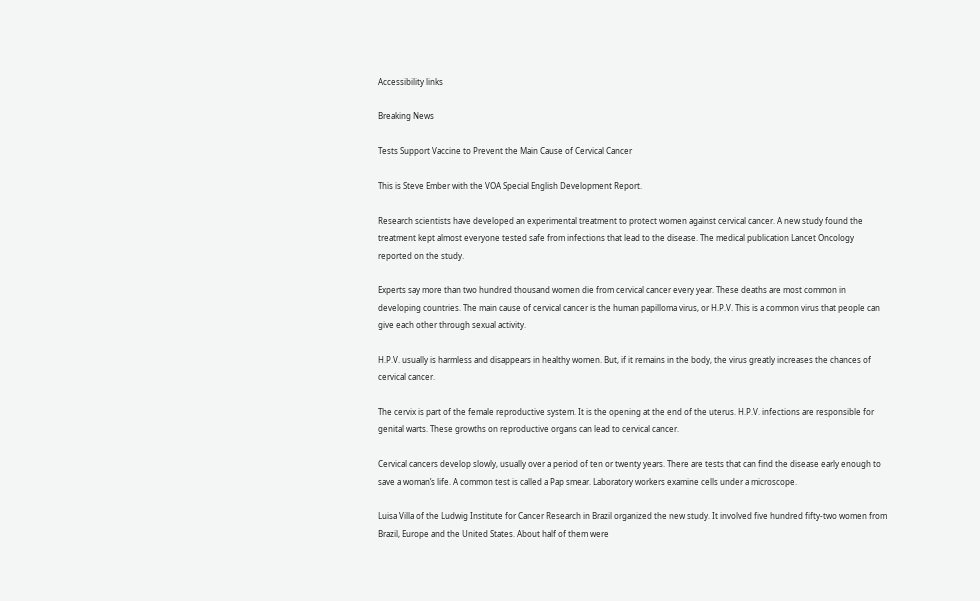Accessibility links

Breaking News

Tests Support Vaccine to Prevent the Main Cause of Cervical Cancer

This is Steve Ember with the VOA Special English Development Report.

Research scientists have developed an experimental treatment to protect women against cervical cancer. A new study found the treatment kept almost everyone tested safe from infections that lead to the disease. The medical publication Lancet Oncology reported on the study.

Experts say more than two hundred thousand women die from cervical cancer every year. These deaths are most common in developing countries. The main cause of cervical cancer is the human papilloma virus, or H.P.V. This is a common virus that people can give each other through sexual activity.

H.P.V. usually is harmless and disappears in healthy women. But, if it remains in the body, the virus greatly increases the chances of cervical cancer.

The cervix is part of the female reproductive system. It is the opening at the end of the uterus. H.P.V. infections are responsible for genital warts. These growths on reproductive organs can lead to cervical cancer.

Cervical cancers develop slowly, usually over a period of ten or twenty years. There are tests that can find the disease early enough to save a woman’s life. A common test is called a Pap smear. Laboratory workers examine cells under a microscope.

Luisa Villa of the Ludwig Institute for Cancer Research in Brazil organized the new study. It involved five hundred fifty-two women from Brazil, Europe and the United States. About half of them were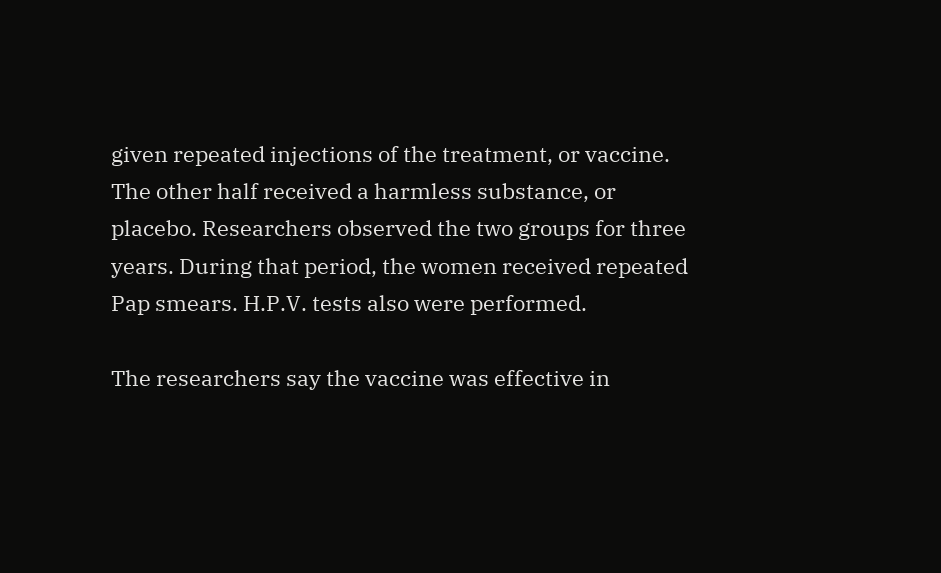given repeated injections of the treatment, or vaccine. The other half received a harmless substance, or placebo. Researchers observed the two groups for three years. During that period, the women received repeated Pap smears. H.P.V. tests also were performed.

The researchers say the vaccine was effective in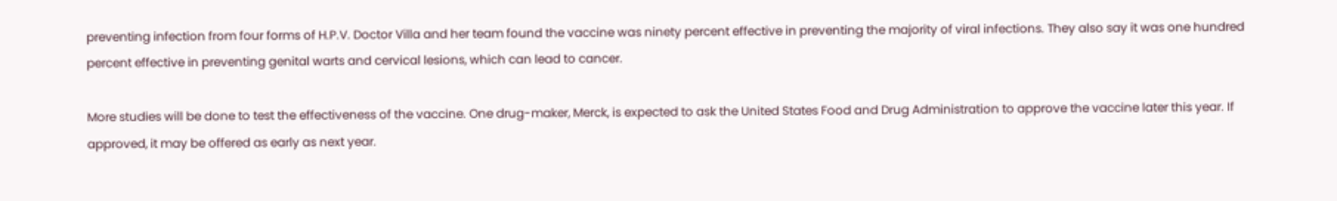preventing infection from four forms of H.P.V. Doctor Villa and her team found the vaccine was ninety percent effective in preventing the majority of viral infections. They also say it was one hundred percent effective in preventing genital warts and cervical lesions, which can lead to cancer.

More studies will be done to test the effectiveness of the vaccine. One drug-maker, Merck, is expected to ask the United States Food and Drug Administration to approve the vaccine later this year. If approved, it may be offered as early as next year.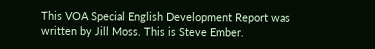This VOA Special English Development Report was written by Jill Moss. This is Steve Ember.